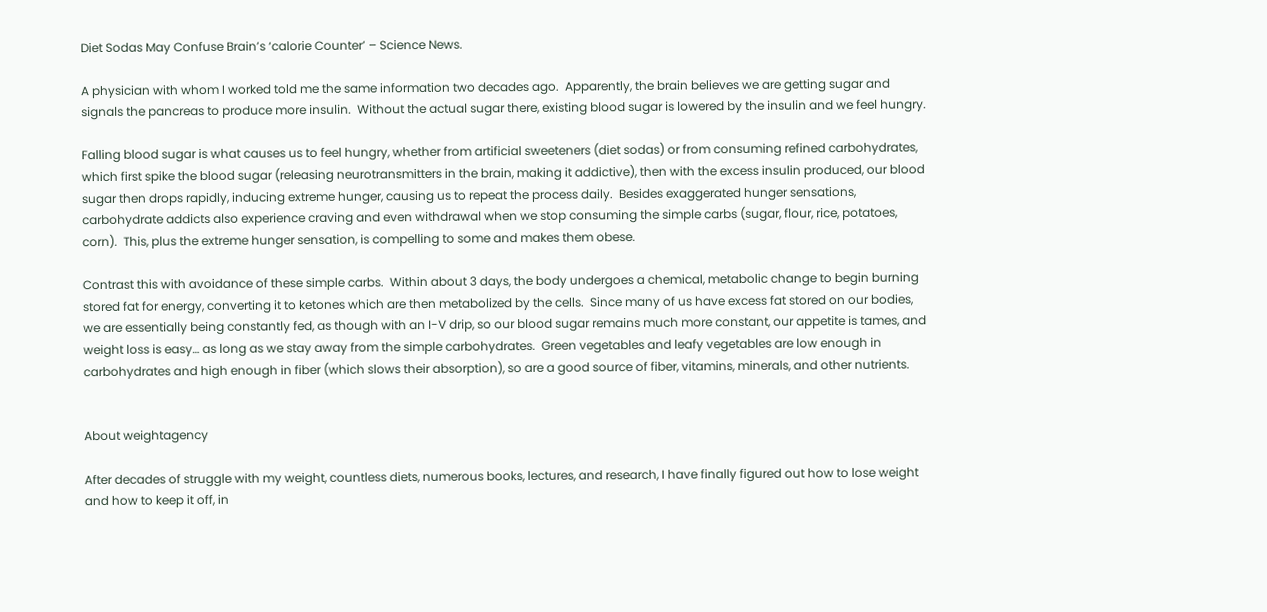Diet Sodas May Confuse Brain’s ‘calorie Counter’ – Science News.

A physician with whom I worked told me the same information two decades ago.  Apparently, the brain believes we are getting sugar and signals the pancreas to produce more insulin.  Without the actual sugar there, existing blood sugar is lowered by the insulin and we feel hungry.

Falling blood sugar is what causes us to feel hungry, whether from artificial sweeteners (diet sodas) or from consuming refined carbohydrates, which first spike the blood sugar (releasing neurotransmitters in the brain, making it addictive), then with the excess insulin produced, our blood sugar then drops rapidly, inducing extreme hunger, causing us to repeat the process daily.  Besides exaggerated hunger sensations, carbohydrate addicts also experience craving and even withdrawal when we stop consuming the simple carbs (sugar, flour, rice, potatoes, corn).  This, plus the extreme hunger sensation, is compelling to some and makes them obese.

Contrast this with avoidance of these simple carbs.  Within about 3 days, the body undergoes a chemical, metabolic change to begin burning stored fat for energy, converting it to ketones which are then metabolized by the cells.  Since many of us have excess fat stored on our bodies, we are essentially being constantly fed, as though with an I-V drip, so our blood sugar remains much more constant, our appetite is tames, and weight loss is easy… as long as we stay away from the simple carbohydrates.  Green vegetables and leafy vegetables are low enough in carbohydrates and high enough in fiber (which slows their absorption), so are a good source of fiber, vitamins, minerals, and other nutrients.


About weightagency

After decades of struggle with my weight, countless diets, numerous books, lectures, and research, I have finally figured out how to lose weight and how to keep it off, in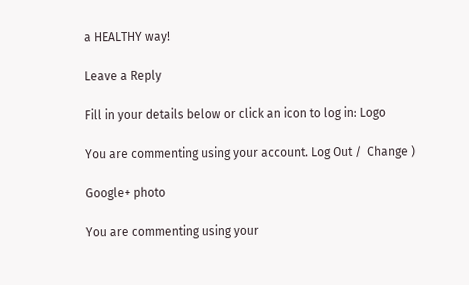a HEALTHY way!

Leave a Reply

Fill in your details below or click an icon to log in: Logo

You are commenting using your account. Log Out /  Change )

Google+ photo

You are commenting using your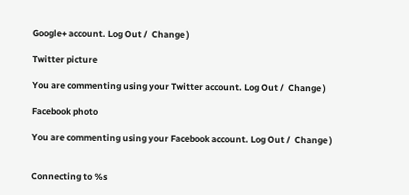Google+ account. Log Out /  Change )

Twitter picture

You are commenting using your Twitter account. Log Out /  Change )

Facebook photo

You are commenting using your Facebook account. Log Out /  Change )


Connecting to %s